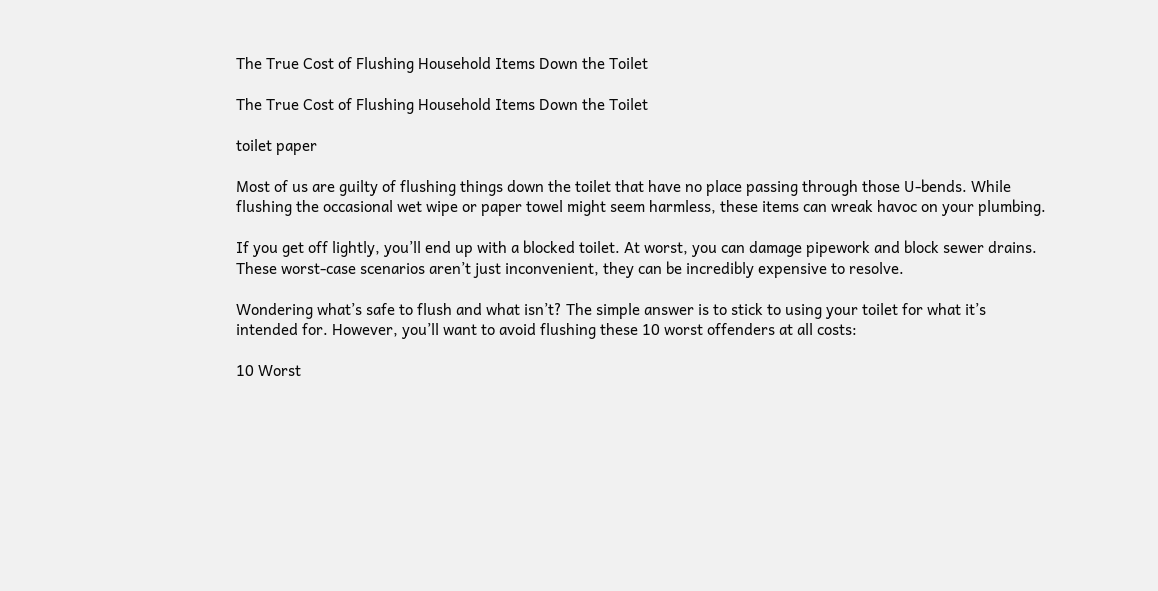The True Cost of Flushing Household Items Down the Toilet

The True Cost of Flushing Household Items Down the Toilet

toilet paper

Most of us are guilty of flushing things down the toilet that have no place passing through those U-bends. While flushing the occasional wet wipe or paper towel might seem harmless, these items can wreak havoc on your plumbing.

If you get off lightly, you’ll end up with a blocked toilet. At worst, you can damage pipework and block sewer drains. These worst-case scenarios aren’t just inconvenient, they can be incredibly expensive to resolve.

Wondering what’s safe to flush and what isn’t? The simple answer is to stick to using your toilet for what it’s intended for. However, you’ll want to avoid flushing these 10 worst offenders at all costs:

10 Worst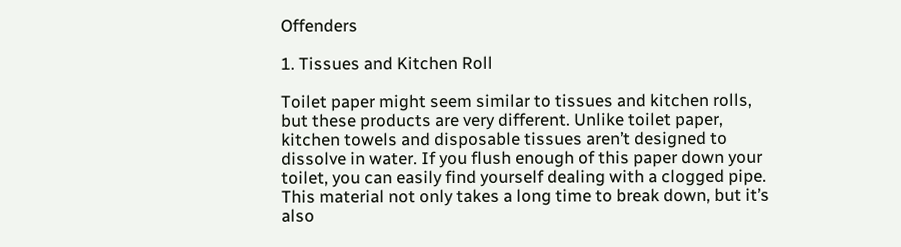Offenders

1. Tissues and Kitchen Roll

Toilet paper might seem similar to tissues and kitchen rolls, but these products are very different. Unlike toilet paper, kitchen towels and disposable tissues aren’t designed to dissolve in water. If you flush enough of this paper down your toilet, you can easily find yourself dealing with a clogged pipe. This material not only takes a long time to break down, but it’s also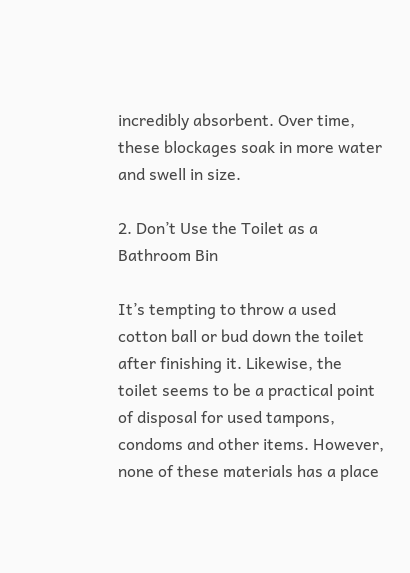incredibly absorbent. Over time, these blockages soak in more water and swell in size.

2. Don’t Use the Toilet as a Bathroom Bin

It’s tempting to throw a used cotton ball or bud down the toilet after finishing it. Likewise, the toilet seems to be a practical point of disposal for used tampons, condoms and other items. However, none of these materials has a place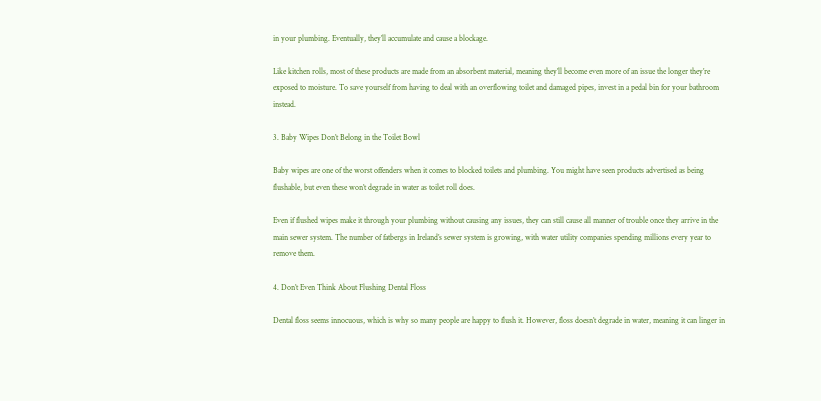in your plumbing. Eventually, they’ll accumulate and cause a blockage.

Like kitchen rolls, most of these products are made from an absorbent material, meaning they’ll become even more of an issue the longer they’re exposed to moisture. To save yourself from having to deal with an overflowing toilet and damaged pipes, invest in a pedal bin for your bathroom instead.

3. Baby Wipes Don’t Belong in the Toilet Bowl

Baby wipes are one of the worst offenders when it comes to blocked toilets and plumbing. You might have seen products advertised as being flushable, but even these won’t degrade in water as toilet roll does.

Even if flushed wipes make it through your plumbing without causing any issues, they can still cause all manner of trouble once they arrive in the main sewer system. The number of fatbergs in Ireland’s sewer system is growing, with water utility companies spending millions every year to remove them.

4. Don’t Even Think About Flushing Dental Floss

Dental floss seems innocuous, which is why so many people are happy to flush it. However, floss doesn’t degrade in water, meaning it can linger in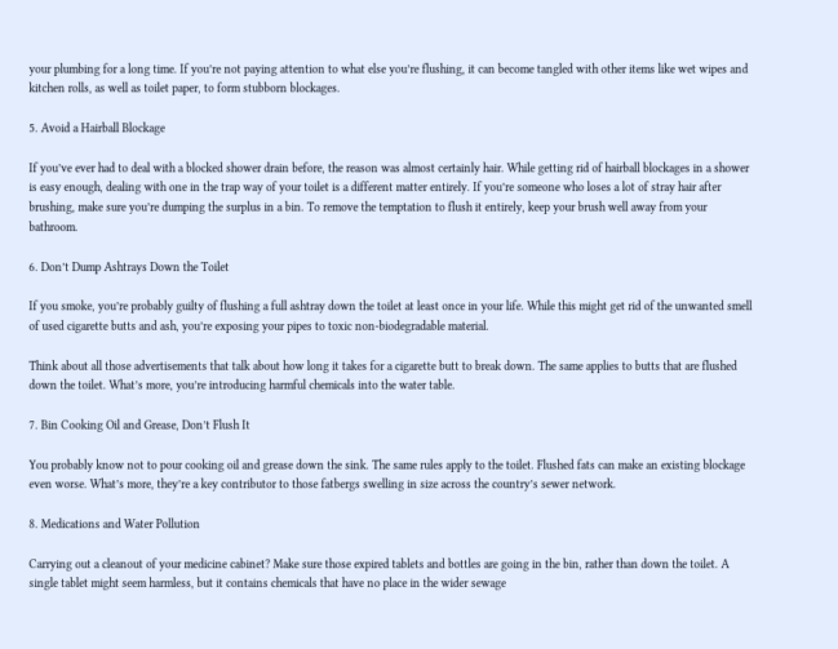your plumbing for a long time. If you’re not paying attention to what else you’re flushing, it can become tangled with other items like wet wipes and kitchen rolls, as well as toilet paper, to form stubborn blockages.

5. Avoid a Hairball Blockage

If you’ve ever had to deal with a blocked shower drain before, the reason was almost certainly hair. While getting rid of hairball blockages in a shower is easy enough, dealing with one in the trap way of your toilet is a different matter entirely. If you’re someone who loses a lot of stray hair after brushing, make sure you’re dumping the surplus in a bin. To remove the temptation to flush it entirely, keep your brush well away from your bathroom.

6. Don’t Dump Ashtrays Down the Toilet

If you smoke, you’re probably guilty of flushing a full ashtray down the toilet at least once in your life. While this might get rid of the unwanted smell of used cigarette butts and ash, you’re exposing your pipes to toxic non-biodegradable material.

Think about all those advertisements that talk about how long it takes for a cigarette butt to break down. The same applies to butts that are flushed down the toilet. What’s more, you’re introducing harmful chemicals into the water table.

7. Bin Cooking Oil and Grease, Don’t Flush It

You probably know not to pour cooking oil and grease down the sink. The same rules apply to the toilet. Flushed fats can make an existing blockage even worse. What’s more, they’re a key contributor to those fatbergs swelling in size across the country’s sewer network.

8. Medications and Water Pollution

Carrying out a cleanout of your medicine cabinet? Make sure those expired tablets and bottles are going in the bin, rather than down the toilet. A single tablet might seem harmless, but it contains chemicals that have no place in the wider sewage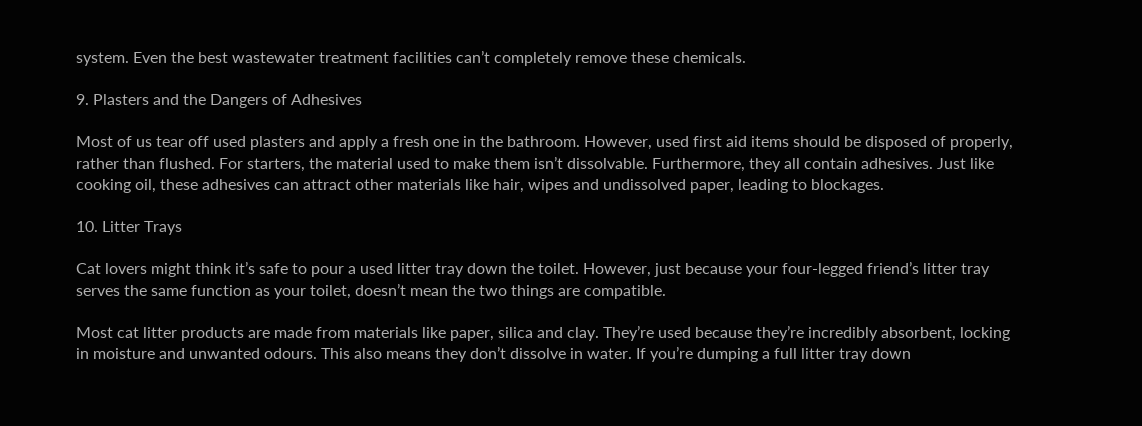system. Even the best wastewater treatment facilities can’t completely remove these chemicals.

9. Plasters and the Dangers of Adhesives

Most of us tear off used plasters and apply a fresh one in the bathroom. However, used first aid items should be disposed of properly, rather than flushed. For starters, the material used to make them isn’t dissolvable. Furthermore, they all contain adhesives. Just like cooking oil, these adhesives can attract other materials like hair, wipes and undissolved paper, leading to blockages.

10. Litter Trays

Cat lovers might think it’s safe to pour a used litter tray down the toilet. However, just because your four-legged friend’s litter tray serves the same function as your toilet, doesn’t mean the two things are compatible.

Most cat litter products are made from materials like paper, silica and clay. They’re used because they’re incredibly absorbent, locking in moisture and unwanted odours. This also means they don’t dissolve in water. If you’re dumping a full litter tray down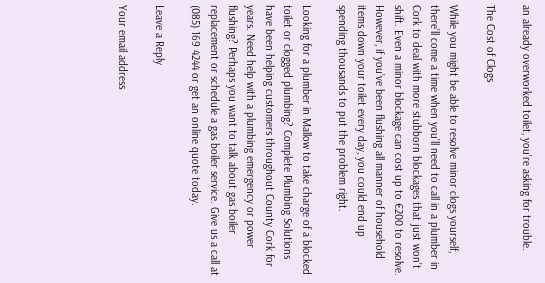an already overworked toilet, you’re asking for trouble.

The Cost of Clogs

While you might be able to resolve minor clogs yourself, there’ll come a time when you’ll need to call in a plumber in Cork to deal with more stubborn blockages that just won’t shift. Even a minor blockage can cost up to €200 to resolve. However, if you’ve been flushing all manner of household items down your toilet every day, you could end up spending thousands to put the problem right.

Looking for a plumber in Mallow to take charge of a blocked toilet or clogged plumbing? Complete Plumbing Solutions have been helping customers throughout County Cork for years. Need help with a plumbing emergency or power flushing? Perhaps you want to talk about gas boiler replacement or schedule a gas boiler service. Give us a call at (085) 169 4244 or get an online quote today.

Leave a Reply

Your email address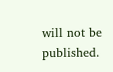will not be published.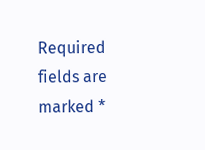Required fields are marked *